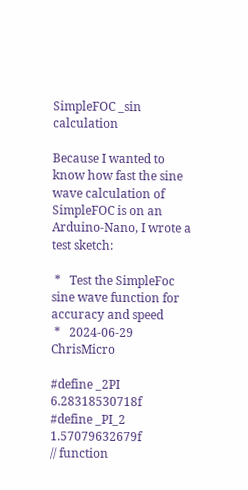SimpleFOC _sin calculation

Because I wanted to know how fast the sine wave calculation of SimpleFOC is on an Arduino-Nano, I wrote a test sketch:

 *   Test the SimpleFoc sine wave function for accuracy and speed
 *   2024-06-29 ChrisMicro

#define _2PI 6.28318530718f
#define _PI_2 1.57079632679f
// function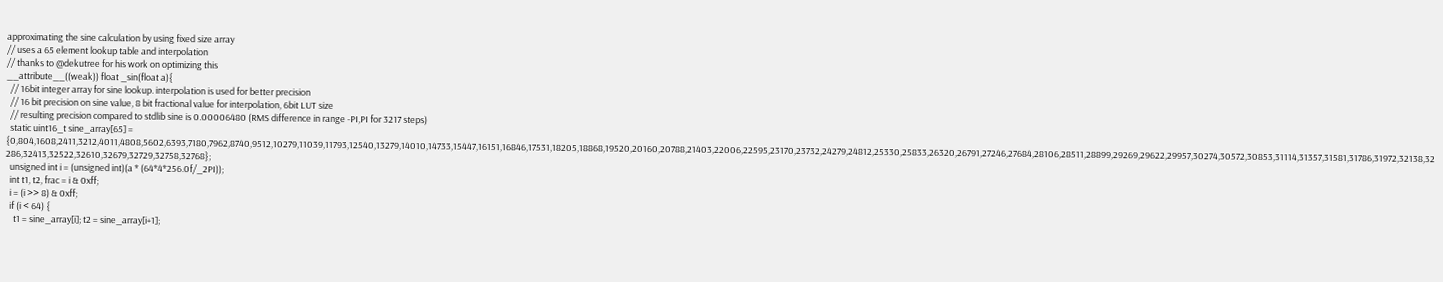approximating the sine calculation by using fixed size array
// uses a 65 element lookup table and interpolation
// thanks to @dekutree for his work on optimizing this
__attribute__((weak)) float _sin(float a){
  // 16bit integer array for sine lookup. interpolation is used for better precision
  // 16 bit precision on sine value, 8 bit fractional value for interpolation, 6bit LUT size
  // resulting precision compared to stdlib sine is 0.00006480 (RMS difference in range -PI,PI for 3217 steps)
  static uint16_t sine_array[65] = {0,804,1608,2411,3212,4011,4808,5602,6393,7180,7962,8740,9512,10279,11039,11793,12540,13279,14010,14733,15447,16151,16846,17531,18205,18868,19520,20160,20788,21403,22006,22595,23170,23732,24279,24812,25330,25833,26320,26791,27246,27684,28106,28511,28899,29269,29622,29957,30274,30572,30853,31114,31357,31581,31786,31972,32138,32286,32413,32522,32610,32679,32729,32758,32768};
  unsigned int i = (unsigned int)(a * (64*4*256.0f/_2PI));
  int t1, t2, frac = i & 0xff;
  i = (i >> 8) & 0xff;
  if (i < 64) {
    t1 = sine_array[i]; t2 = sine_array[i+1];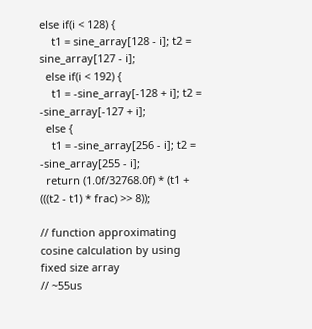else if(i < 128) {
    t1 = sine_array[128 - i]; t2 = sine_array[127 - i];
  else if(i < 192) {
    t1 = -sine_array[-128 + i]; t2 = -sine_array[-127 + i];
  else {
    t1 = -sine_array[256 - i]; t2 = -sine_array[255 - i];
  return (1.0f/32768.0f) * (t1 + (((t2 - t1) * frac) >> 8));

// function approximating cosine calculation by using fixed size array
// ~55us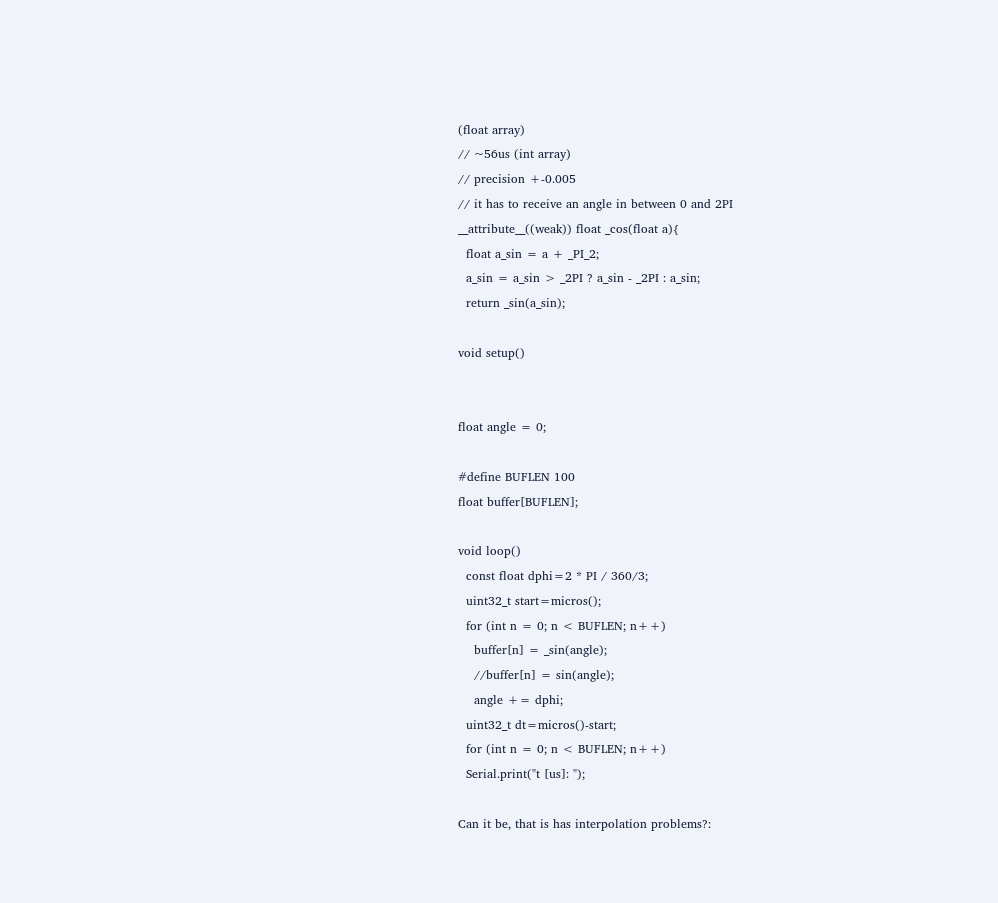(float array)
// ~56us (int array)
// precision +-0.005
// it has to receive an angle in between 0 and 2PI
__attribute__((weak)) float _cos(float a){
  float a_sin = a + _PI_2;
  a_sin = a_sin > _2PI ? a_sin - _2PI : a_sin;
  return _sin(a_sin);

void setup()


float angle = 0;

#define BUFLEN 100
float buffer[BUFLEN];

void loop()
  const float dphi=2 * PI / 360/3;
  uint32_t start=micros();
  for (int n = 0; n < BUFLEN; n++)
    buffer[n] = _sin(angle);
    //buffer[n] = sin(angle);
    angle += dphi;
  uint32_t dt=micros()-start;
  for (int n = 0; n < BUFLEN; n++)
  Serial.print("t [us]: ");

Can it be, that is has interpolation problems?: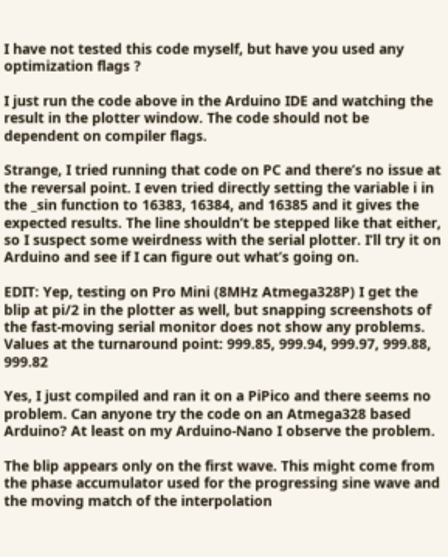I have not tested this code myself, but have you used any optimization flags ?

I just run the code above in the Arduino IDE and watching the result in the plotter window. The code should not be dependent on compiler flags.

Strange, I tried running that code on PC and there’s no issue at the reversal point. I even tried directly setting the variable i in the _sin function to 16383, 16384, and 16385 and it gives the expected results. The line shouldn’t be stepped like that either, so I suspect some weirdness with the serial plotter. I’ll try it on Arduino and see if I can figure out what’s going on.

EDIT: Yep, testing on Pro Mini (8MHz Atmega328P) I get the blip at pi/2 in the plotter as well, but snapping screenshots of the fast-moving serial monitor does not show any problems. Values at the turnaround point: 999.85, 999.94, 999.97, 999.88, 999.82

Yes, I just compiled and ran it on a PiPico and there seems no problem. Can anyone try the code on an Atmega328 based Arduino? At least on my Arduino-Nano I observe the problem.

The blip appears only on the first wave. This might come from the phase accumulator used for the progressing sine wave and the moving match of the interpolation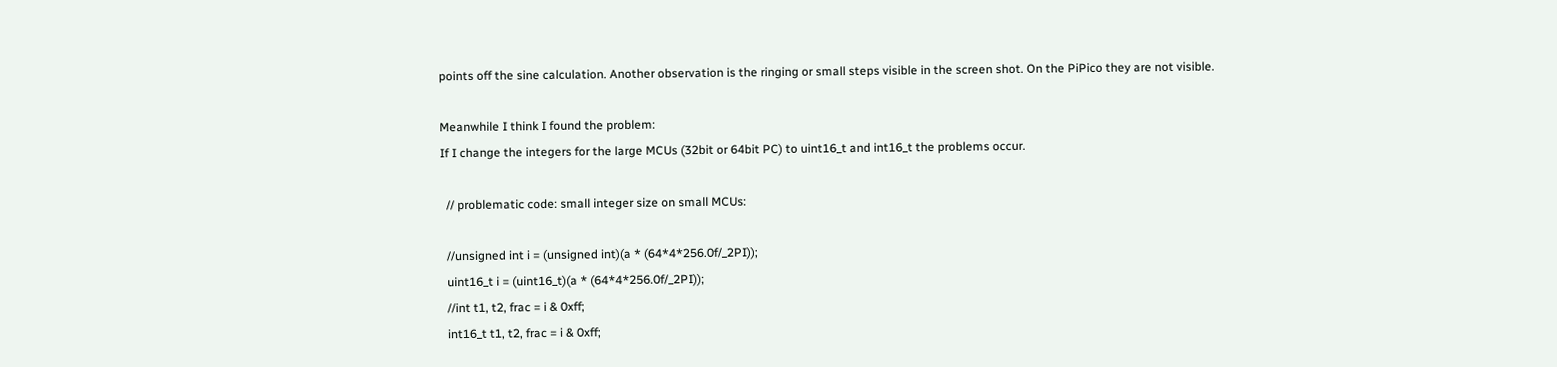points off the sine calculation. Another observation is the ringing or small steps visible in the screen shot. On the PiPico they are not visible.

Meanwhile I think I found the problem:
If I change the integers for the large MCUs (32bit or 64bit PC) to uint16_t and int16_t the problems occur.

  // problematic code: small integer size on small MCUs:

  //unsigned int i = (unsigned int)(a * (64*4*256.0f/_2PI));
  uint16_t i = (uint16_t)(a * (64*4*256.0f/_2PI));
  //int t1, t2, frac = i & 0xff;
  int16_t t1, t2, frac = i & 0xff;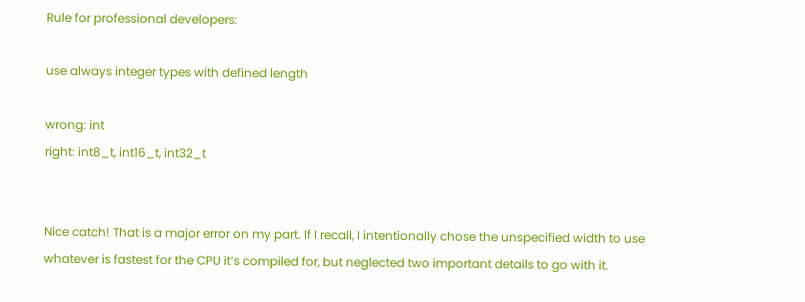Rule for professional developers:

use always integer types with defined length

wrong: int
right: int8_t, int16_t, int32_t


Nice catch! That is a major error on my part. If I recall, I intentionally chose the unspecified width to use whatever is fastest for the CPU it’s compiled for, but neglected two important details to go with it.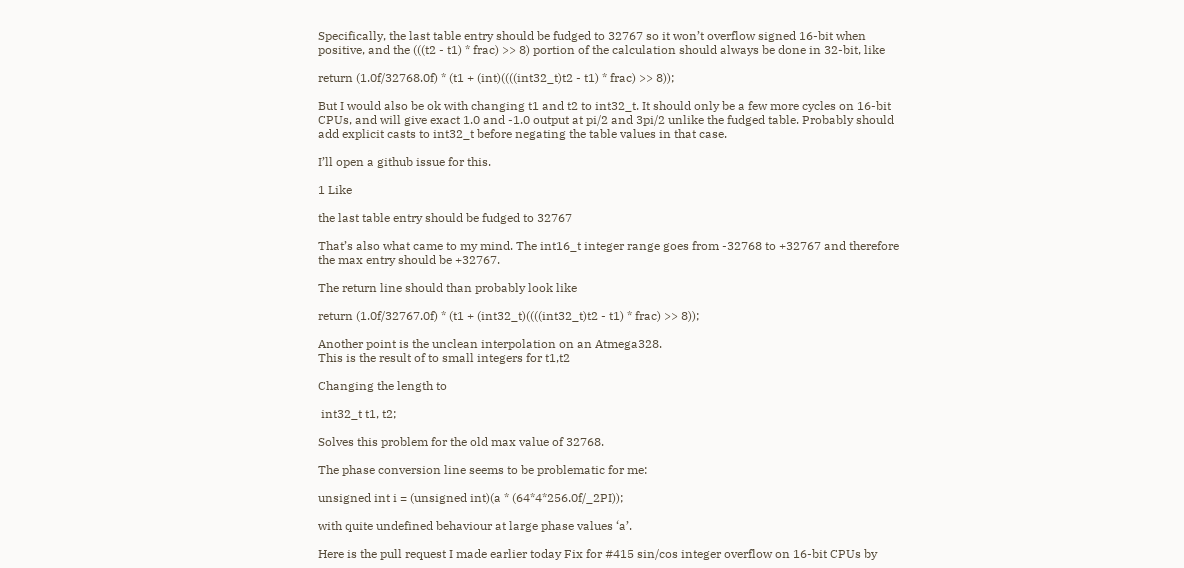Specifically, the last table entry should be fudged to 32767 so it won’t overflow signed 16-bit when positive, and the (((t2 - t1) * frac) >> 8) portion of the calculation should always be done in 32-bit, like

return (1.0f/32768.0f) * (t1 + (int)((((int32_t)t2 - t1) * frac) >> 8));

But I would also be ok with changing t1 and t2 to int32_t. It should only be a few more cycles on 16-bit CPUs, and will give exact 1.0 and -1.0 output at pi/2 and 3pi/2 unlike the fudged table. Probably should add explicit casts to int32_t before negating the table values in that case.

I’ll open a github issue for this.

1 Like

the last table entry should be fudged to 32767

That’s also what came to my mind. The int16_t integer range goes from -32768 to +32767 and therefore the max entry should be +32767.

The return line should than probably look like

return (1.0f/32767.0f) * (t1 + (int32_t)((((int32_t)t2 - t1) * frac) >> 8));

Another point is the unclean interpolation on an Atmega328.
This is the result of to small integers for t1,t2

Changing the length to

 int32_t t1, t2;

Solves this problem for the old max value of 32768.

The phase conversion line seems to be problematic for me:

unsigned int i = (unsigned int)(a * (64*4*256.0f/_2PI));

with quite undefined behaviour at large phase values ‘a’.

Here is the pull request I made earlier today Fix for #415 sin/cos integer overflow on 16-bit CPUs by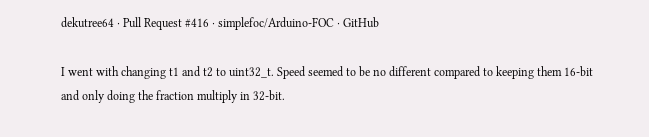dekutree64 · Pull Request #416 · simplefoc/Arduino-FOC · GitHub

I went with changing t1 and t2 to uint32_t. Speed seemed to be no different compared to keeping them 16-bit and only doing the fraction multiply in 32-bit.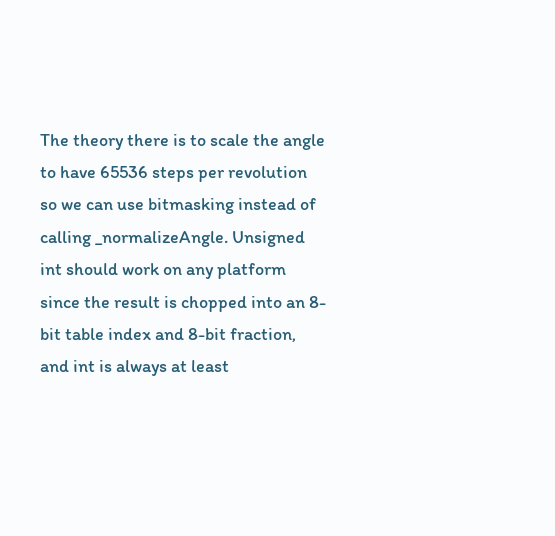The theory there is to scale the angle to have 65536 steps per revolution so we can use bitmasking instead of calling _normalizeAngle. Unsigned int should work on any platform since the result is chopped into an 8-bit table index and 8-bit fraction, and int is always at least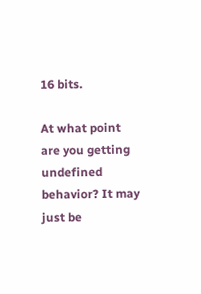16 bits.

At what point are you getting undefined behavior? It may just be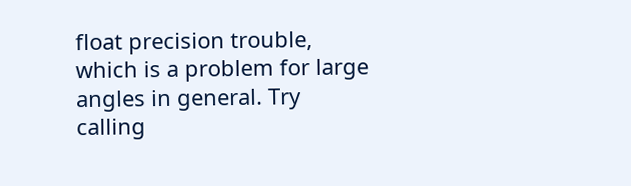float precision trouble, which is a problem for large angles in general. Try calling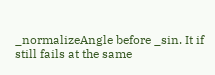_normalizeAngle before _sin. It if still fails at the same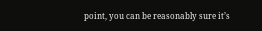point, you can be reasonably sure it’s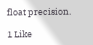float precision.

1 Like